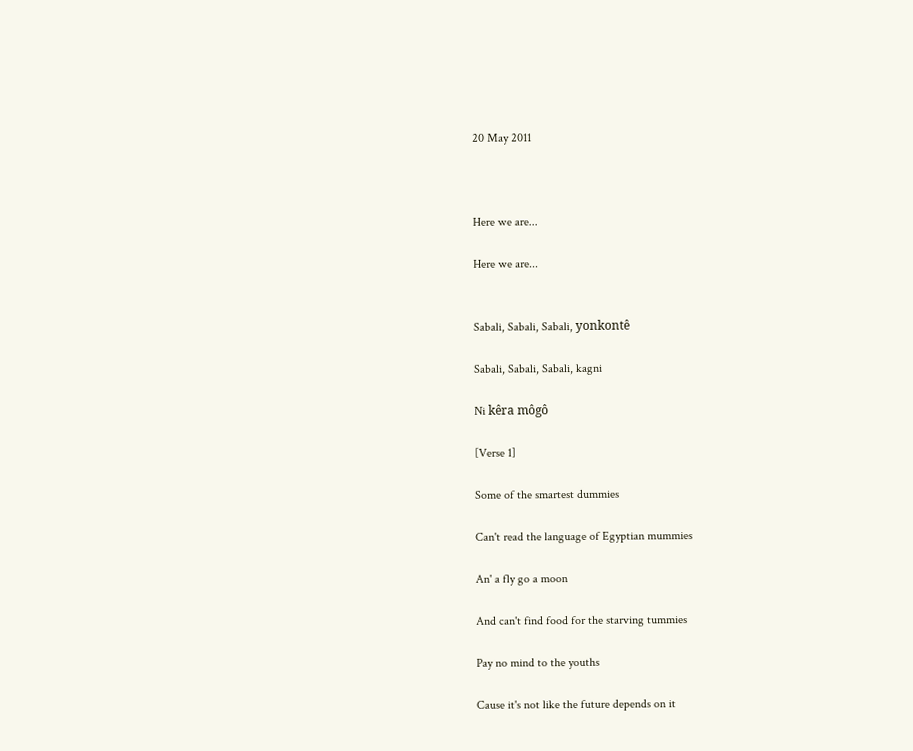20 May 2011



Here we are...

Here we are...


Sabali, Sabali, Sabali, yonkontê

Sabali, Sabali, Sabali, kagni

Ni kêra môgô

[Verse 1]

Some of the smartest dummies

Can't read the language of Egyptian mummies

An' a fly go a moon

And can't find food for the starving tummies

Pay no mind to the youths

Cause it's not like the future depends on it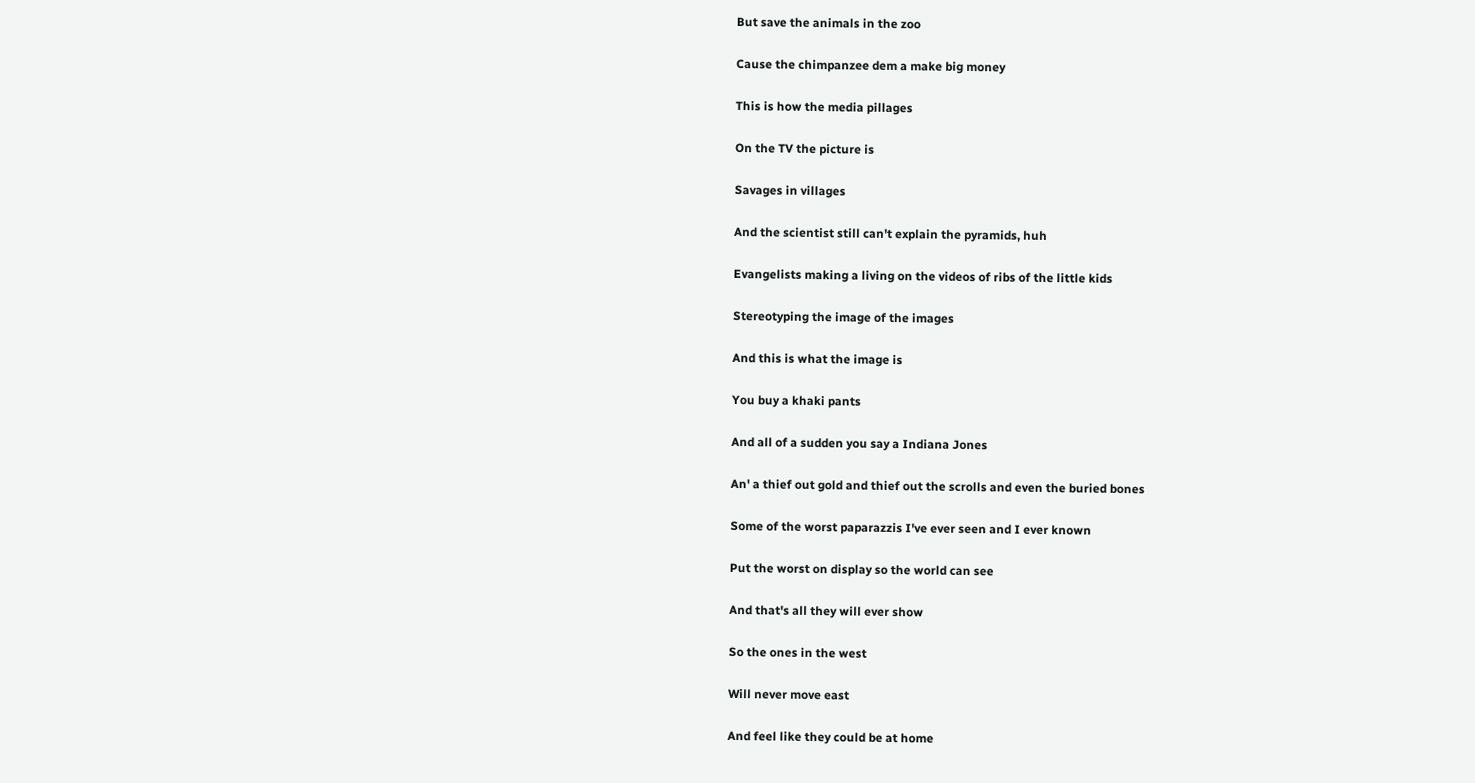But save the animals in the zoo

Cause the chimpanzee dem a make big money

This is how the media pillages

On the TV the picture is

Savages in villages

And the scientist still can't explain the pyramids, huh

Evangelists making a living on the videos of ribs of the little kids

Stereotyping the image of the images

And this is what the image is

You buy a khaki pants

And all of a sudden you say a Indiana Jones

An' a thief out gold and thief out the scrolls and even the buried bones

Some of the worst paparazzis I've ever seen and I ever known

Put the worst on display so the world can see

And that's all they will ever show

So the ones in the west

Will never move east

And feel like they could be at home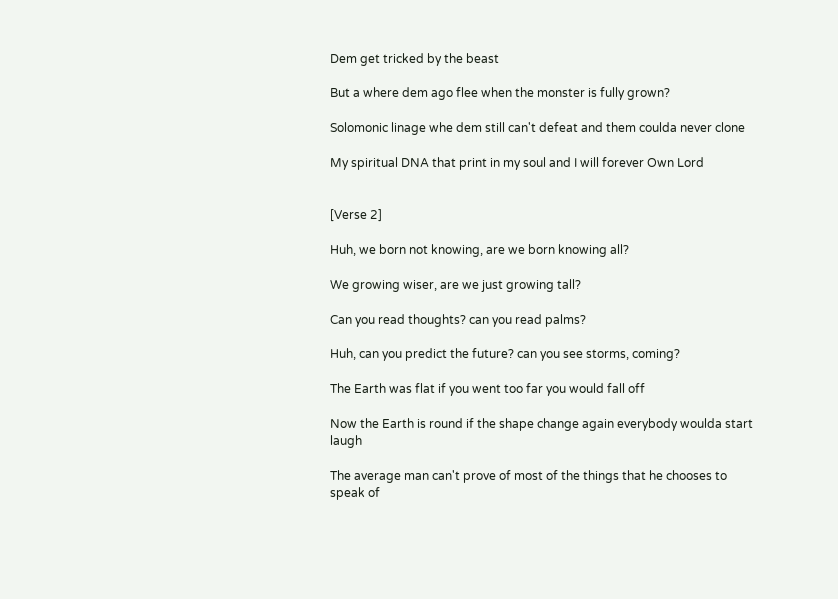Dem get tricked by the beast

But a where dem ago flee when the monster is fully grown?

Solomonic linage whe dem still can't defeat and them coulda never clone

My spiritual DNA that print in my soul and I will forever Own Lord


[Verse 2]

Huh, we born not knowing, are we born knowing all?

We growing wiser, are we just growing tall?

Can you read thoughts? can you read palms?

Huh, can you predict the future? can you see storms, coming?

The Earth was flat if you went too far you would fall off

Now the Earth is round if the shape change again everybody woulda start laugh

The average man can't prove of most of the things that he chooses to speak of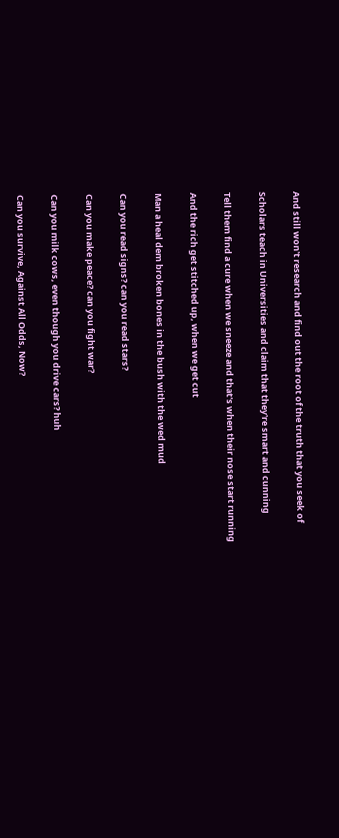And still won't research and find out the root of the truth that you seek of

Scholars teach in Universities and claim that they're smart and cunning

Tell them find a cure when we sneeze and that's when their nose start running

And the rich get stitched up, when we get cut

Man a heal dem broken bones in the bush with the wed mud

Can you read signs? can you read stars?

Can you make peace? can you fight war?

Can you milk cows, even though you drive cars? huh

Can you survive, Against All Odds, Now?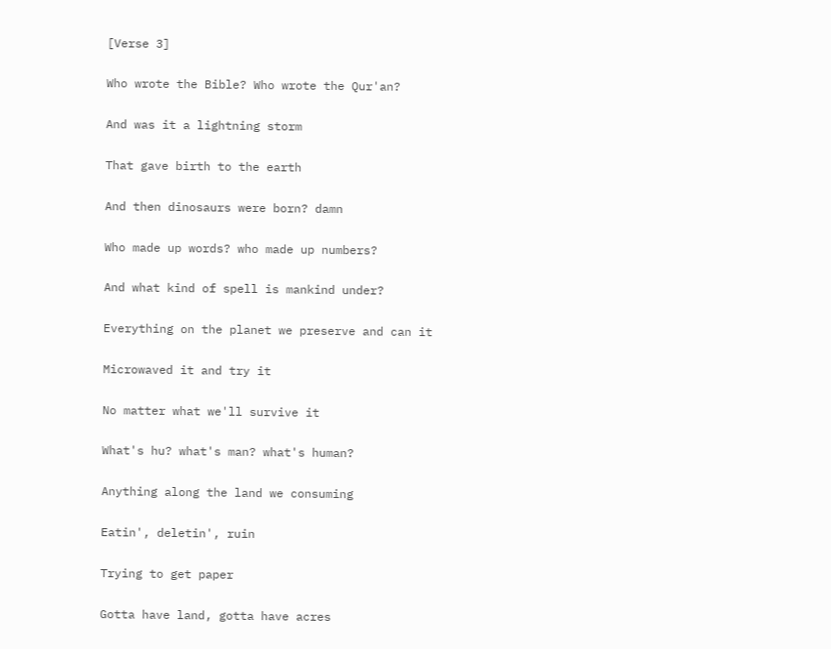[Verse 3]

Who wrote the Bible? Who wrote the Qur'an?

And was it a lightning storm

That gave birth to the earth

And then dinosaurs were born? damn

Who made up words? who made up numbers?

And what kind of spell is mankind under?

Everything on the planet we preserve and can it

Microwaved it and try it

No matter what we'll survive it

What's hu? what's man? what's human?

Anything along the land we consuming

Eatin', deletin', ruin

Trying to get paper

Gotta have land, gotta have acres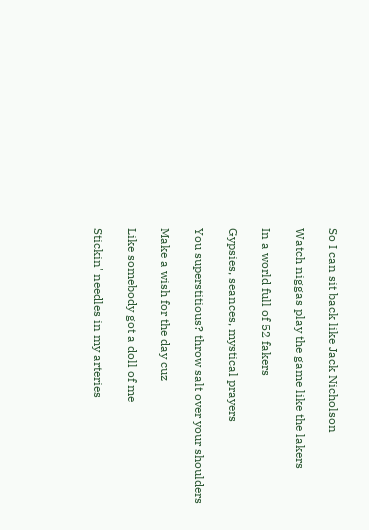So I can sit back like Jack Nicholson

Watch niggas play the game like the lakers

In a world full of 52 fakers

Gypsies, seances, mystical prayers

You superstitious? throw salt over your shoulders

Make a wish for the day cuz

Like somebody got a doll of me

Stickin' needles in my arteries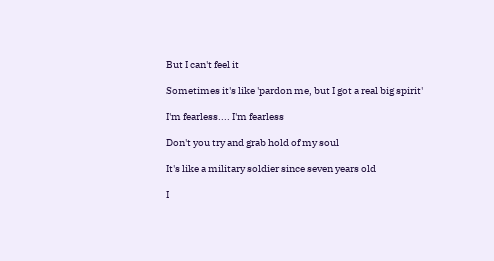But I can't feel it

Sometimes it's like 'pardon me, but I got a real big spirit'

I'm fearless.... I'm fearless

Don't you try and grab hold of my soul

It's like a military soldier since seven years old

I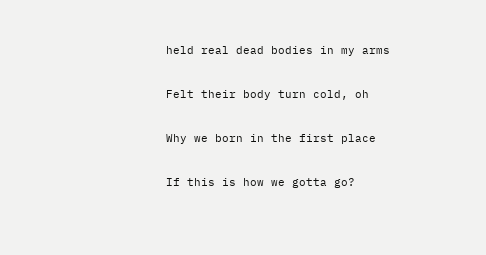held real dead bodies in my arms

Felt their body turn cold, oh

Why we born in the first place

If this is how we gotta go?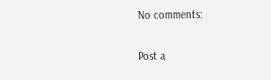No comments:

Post a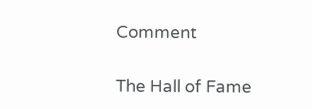Comment

The Hall of Fame